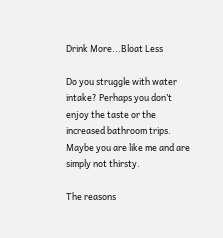Drink More...Bloat Less

Do you struggle with water intake? Perhaps you don’t enjoy the taste or the increased bathroom trips. Maybe you are like me and are simply not thirsty.

The reasons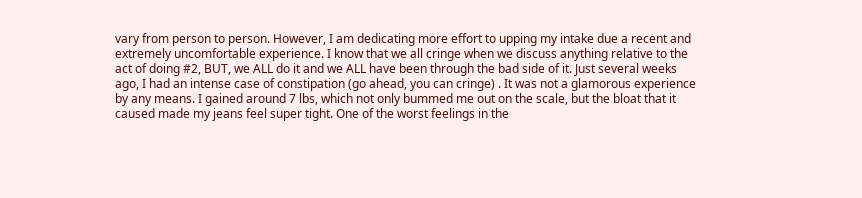vary from person to person. However, I am dedicating more effort to upping my intake due a recent and extremely uncomfortable experience. I know that we all cringe when we discuss anything relative to the act of doing #2, BUT, we ALL do it and we ALL have been through the bad side of it. Just several weeks ago, I had an intense case of constipation (go ahead, you can cringe) . It was not a glamorous experience by any means. I gained around 7 lbs, which not only bummed me out on the scale, but the bloat that it caused made my jeans feel super tight. One of the worst feelings in the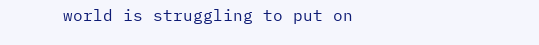world is struggling to put on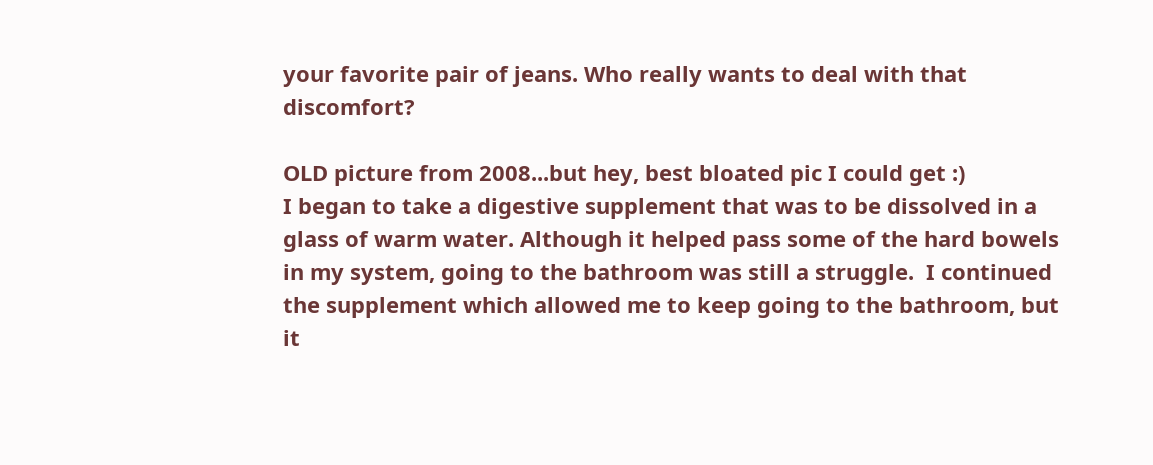your favorite pair of jeans. Who really wants to deal with that discomfort?

OLD picture from 2008...but hey, best bloated pic I could get :)
I began to take a digestive supplement that was to be dissolved in a glass of warm water. Although it helped pass some of the hard bowels in my system, going to the bathroom was still a struggle.  I continued the supplement which allowed me to keep going to the bathroom, but it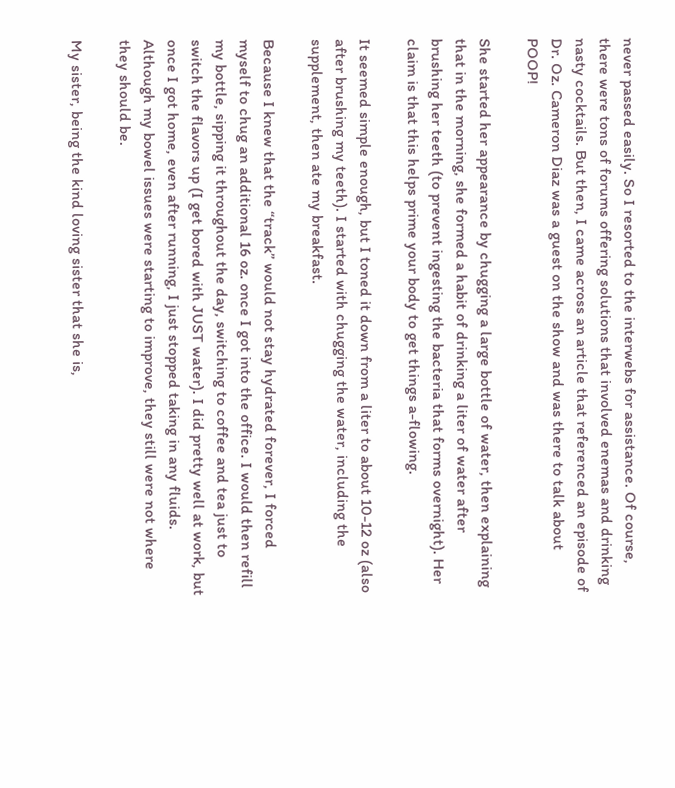never passed easily. So I resorted to the interwebs for assistance. Of course, there were tons of forums offering solutions that involved enemas and drinking nasty cocktails. But then, I came across an article that referenced an episode of Dr. Oz. Cameron Diaz was a guest on the show and was there to talk about POOP!

She started her appearance by chugging a large bottle of water, then explaining that in the morning, she formed a habit of drinking a liter of water after brushing her teeth (to prevent ingesting the bacteria that forms overnight). Her claim is that this helps prime your body to get things a-flowing.

It seemed simple enough, but I toned it down from a liter to about 10-12 oz (also after brushing my teeth). I started with chugging the water, including the supplement, then ate my breakfast.

Because I knew that the “track” would not stay hydrated forever, I forced myself to chug an additional 16 oz. once I got into the office. I would then refill my bottle, sipping it throughout the day, switching to coffee and tea just to switch the flavors up (I get bored with JUST water). I did pretty well at work, but once I got home, even after running, I just stopped taking in any fluids. Although my bowel issues were starting to improve, they still were not where they should be.

My sister, being the kind loving sister that she is,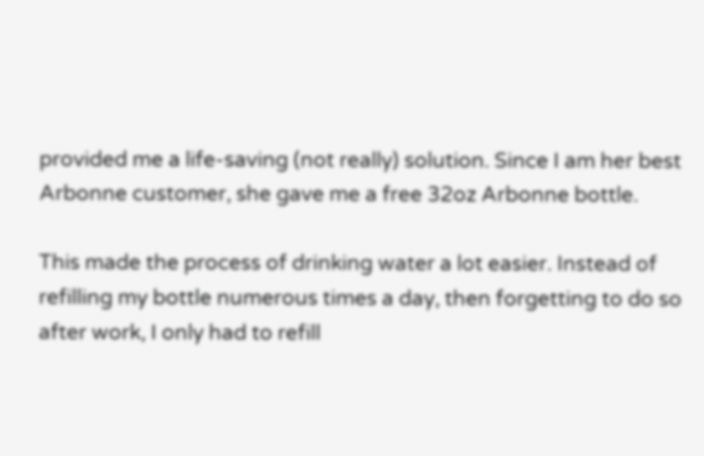provided me a life-saving (not really) solution. Since I am her best Arbonne customer, she gave me a free 32oz Arbonne bottle.

This made the process of drinking water a lot easier. Instead of refilling my bottle numerous times a day, then forgetting to do so after work, I only had to refill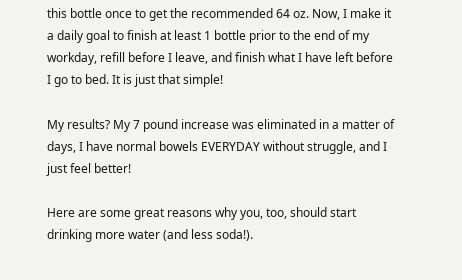this bottle once to get the recommended 64 oz. Now, I make it a daily goal to finish at least 1 bottle prior to the end of my workday, refill before I leave, and finish what I have left before I go to bed. It is just that simple!

My results? My 7 pound increase was eliminated in a matter of days, I have normal bowels EVERYDAY without struggle, and I just feel better!

Here are some great reasons why you, too, should start drinking more water (and less soda!).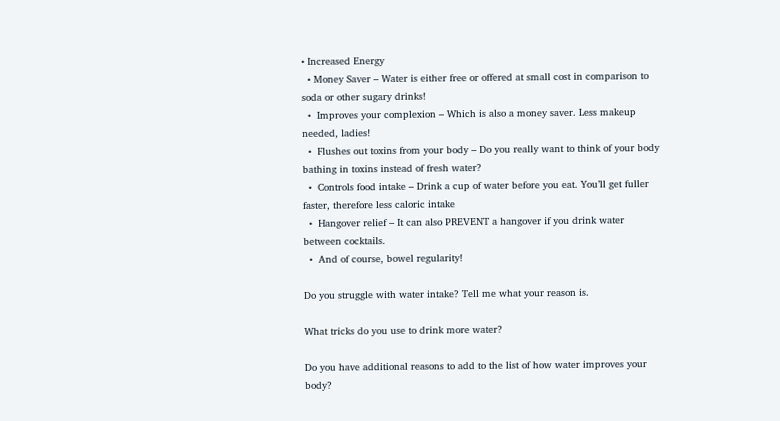• Increased Energy
  • Money Saver – Water is either free or offered at small cost in comparison to soda or other sugary drinks!
  •  Improves your complexion – Which is also a money saver. Less makeup needed, ladies!
  •  Flushes out toxins from your body – Do you really want to think of your body bathing in toxins instead of fresh water?
  •  Controls food intake – Drink a cup of water before you eat. You’ll get fuller faster, therefore less caloric intake
  •  Hangover relief – It can also PREVENT a hangover if you drink water between cocktails.
  •  And of course, bowel regularity!

Do you struggle with water intake? Tell me what your reason is.

What tricks do you use to drink more water?

Do you have additional reasons to add to the list of how water improves your body?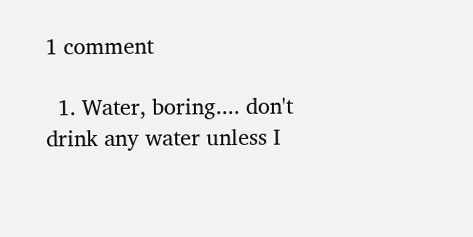1 comment

  1. Water, boring.... don't drink any water unless I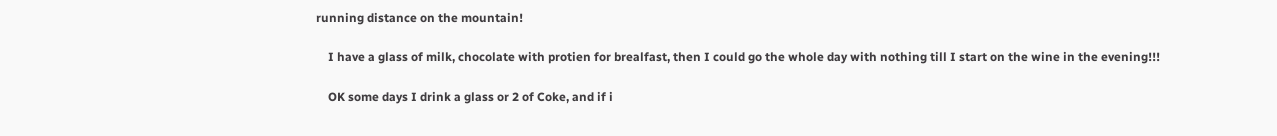running distance on the mountain!

    I have a glass of milk, chocolate with protien for brealfast, then I could go the whole day with nothing till I start on the wine in the evening!!!

    OK some days I drink a glass or 2 of Coke, and if i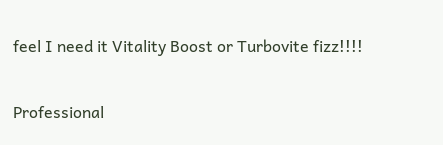feel I need it Vitality Boost or Turbovite fizz!!!!


Professional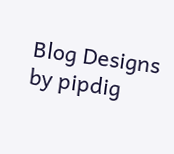Blog Designs by pipdig